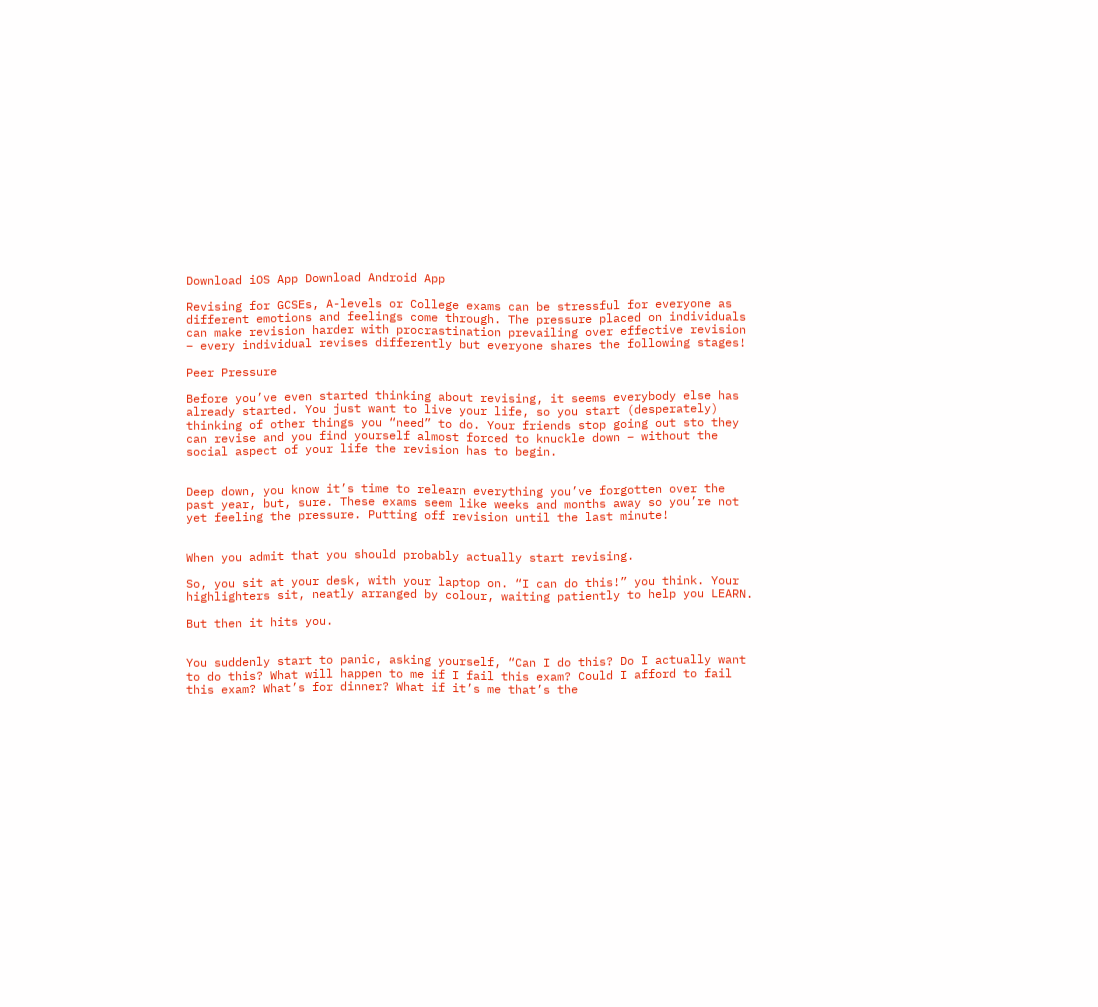Download iOS App Download Android App

Revising for GCSEs, A-levels or College exams can be stressful for everyone as different emotions and feelings come through. The pressure placed on individuals can make revision harder with procrastination prevailing over effective revision – every individual revises differently but everyone shares the following stages!

Peer Pressure

Before you’ve even started thinking about revising, it seems everybody else has already started. You just want to live your life, so you start (desperately) thinking of other things you “need” to do. Your friends stop going out sto they can revise and you find yourself almost forced to knuckle down – without the social aspect of your life the revision has to begin.


Deep down, you know it’s time to relearn everything you’ve forgotten over the past year, but, sure. These exams seem like weeks and months away so you’re not yet feeling the pressure. Putting off revision until the last minute!


When you admit that you should probably actually start revising.

So, you sit at your desk, with your laptop on. “I can do this!” you think. Your highlighters sit, neatly arranged by colour, waiting patiently to help you LEARN.

But then it hits you.


You suddenly start to panic, asking yourself, “Can I do this? Do I actually want to do this? What will happen to me if I fail this exam? Could I afford to fail this exam? What’s for dinner? What if it’s me that’s the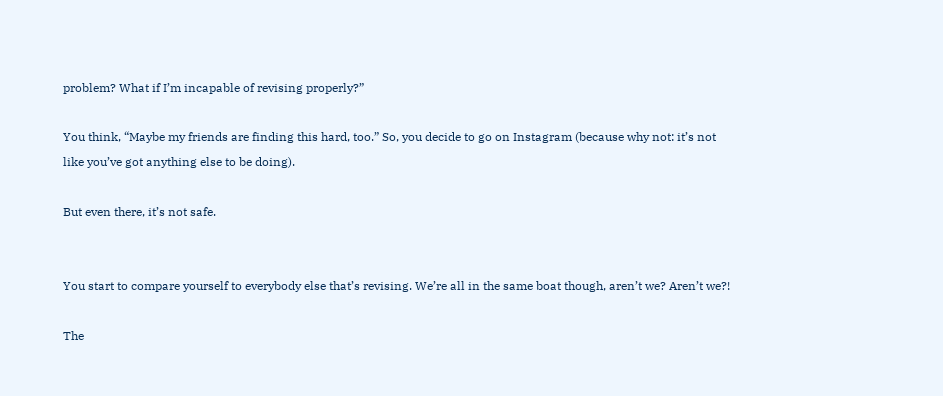problem? What if I’m incapable of revising properly?”

You think, “Maybe my friends are finding this hard, too.” So, you decide to go on Instagram (because why not: it’s not like you’ve got anything else to be doing).

But even there, it’s not safe.


You start to compare yourself to everybody else that’s revising. We’re all in the same boat though, aren’t we? Aren’t we?!

The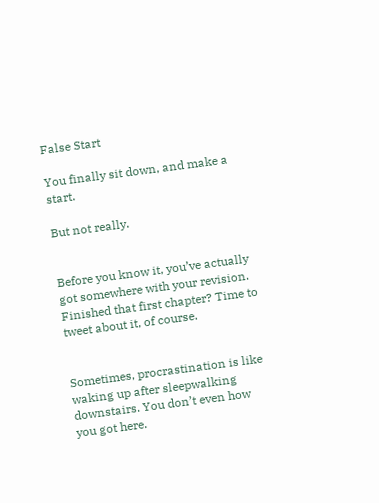False Start

You finally sit down, and make a start.

But not really.


Before you know it, you’ve actually got somewhere with your revision. Finished that first chapter? Time to tweet about it, of course.


Sometimes, procrastination is like waking up after sleepwalking downstairs. You don’t even how you got here.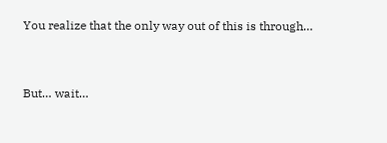You realize that the only way out of this is through…


But… wait…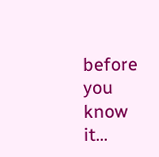before you know it…